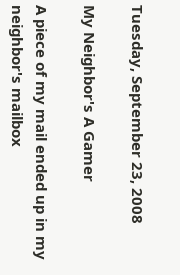Tuesday, September 23, 2008

My Neighbor's A Gamer

A piece of my mail ended up in my neighbor's mailbox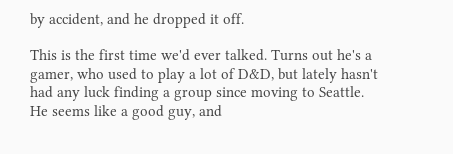by accident, and he dropped it off.

This is the first time we'd ever talked. Turns out he's a gamer, who used to play a lot of D&D, but lately hasn't had any luck finding a group since moving to Seattle. He seems like a good guy, and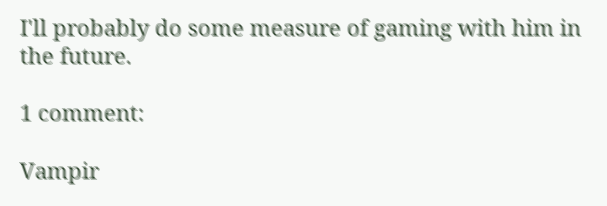I'll probably do some measure of gaming with him in the future.

1 comment:

Vampir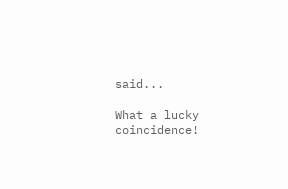said...

What a lucky coincidence!